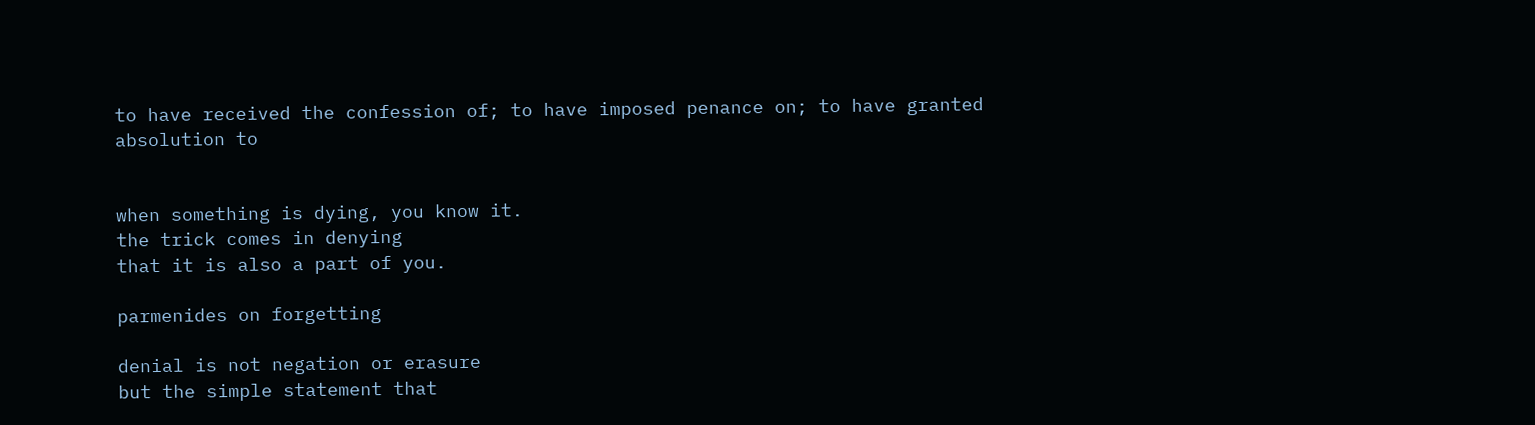to have received the confession of; to have imposed penance on; to have granted absolution to


when something is dying, you know it.
the trick comes in denying
that it is also a part of you.

parmenides on forgetting

denial is not negation or erasure
but the simple statement that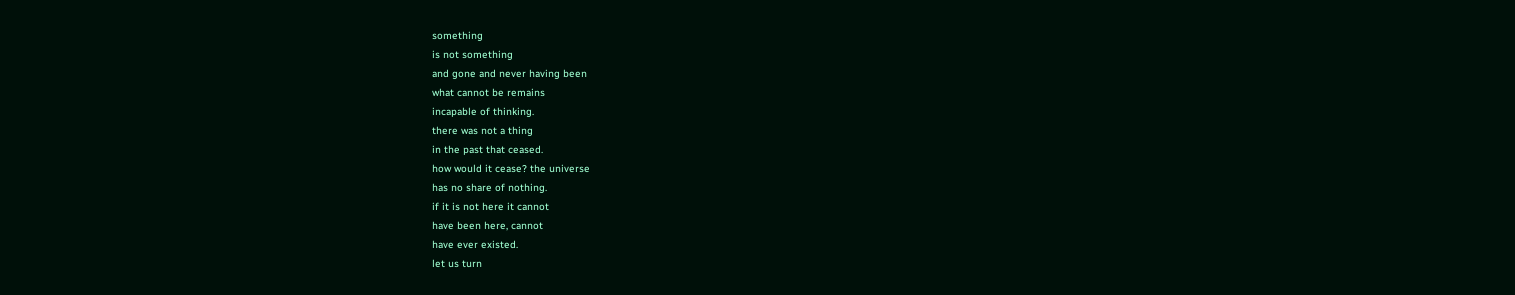something
is not something
and gone and never having been
what cannot be remains
incapable of thinking.
there was not a thing
in the past that ceased.
how would it cease? the universe
has no share of nothing.
if it is not here it cannot
have been here, cannot
have ever existed.
let us turn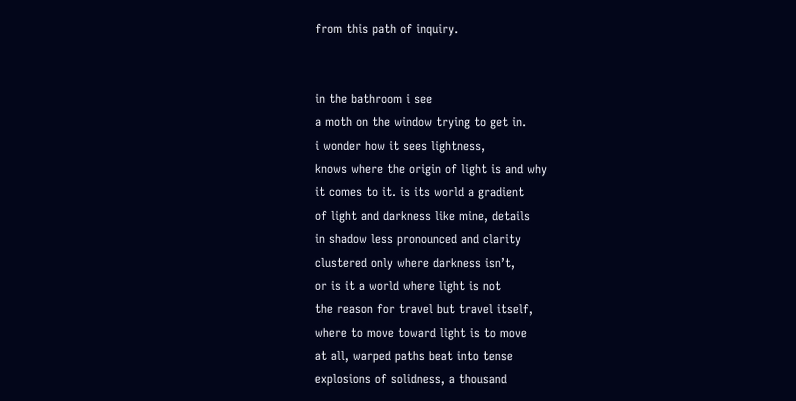from this path of inquiry.


in the bathroom i see
a moth on the window trying to get in.
i wonder how it sees lightness,
knows where the origin of light is and why
it comes to it. is its world a gradient
of light and darkness like mine, details
in shadow less pronounced and clarity
clustered only where darkness isn’t,
or is it a world where light is not
the reason for travel but travel itself,
where to move toward light is to move
at all, warped paths beat into tense
explosions of solidness, a thousand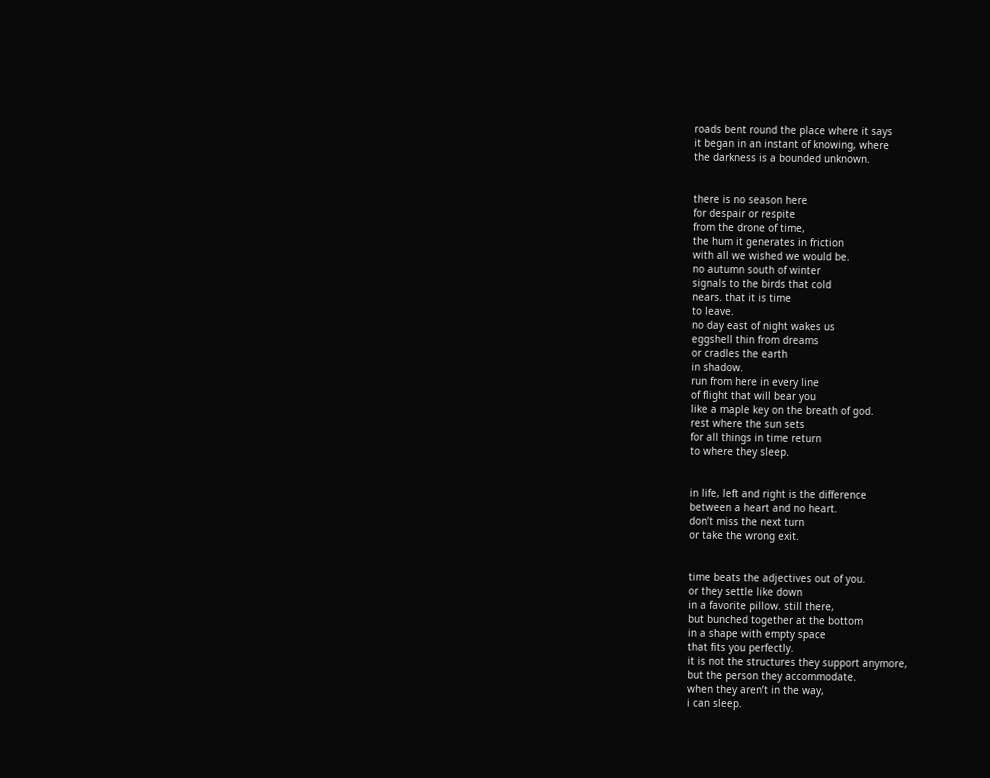roads bent round the place where it says
it began in an instant of knowing, where
the darkness is a bounded unknown.


there is no season here
for despair or respite
from the drone of time,
the hum it generates in friction
with all we wished we would be.
no autumn south of winter
signals to the birds that cold
nears. that it is time
to leave.
no day east of night wakes us
eggshell thin from dreams
or cradles the earth
in shadow.
run from here in every line
of flight that will bear you
like a maple key on the breath of god.
rest where the sun sets
for all things in time return
to where they sleep.


in life, left and right is the difference
between a heart and no heart.
don’t miss the next turn
or take the wrong exit.


time beats the adjectives out of you.
or they settle like down
in a favorite pillow. still there,
but bunched together at the bottom
in a shape with empty space
that fits you perfectly.
it is not the structures they support anymore,
but the person they accommodate.
when they aren’t in the way,
i can sleep.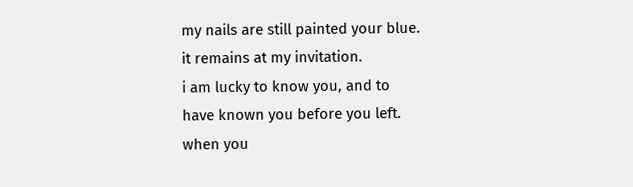my nails are still painted your blue.
it remains at my invitation.
i am lucky to know you, and to
have known you before you left.
when you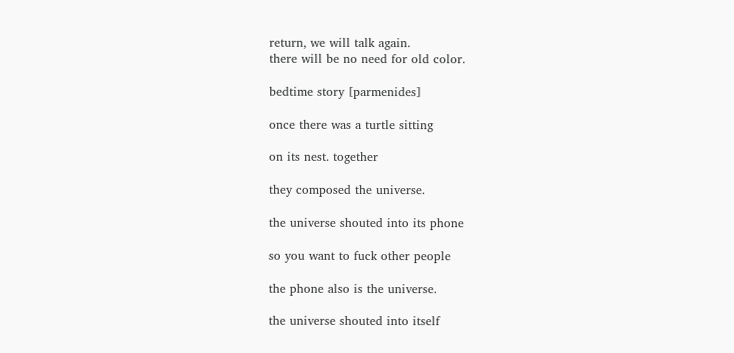return, we will talk again.
there will be no need for old color.

bedtime story [parmenides]

once there was a turtle sitting

on its nest. together

they composed the universe.

the universe shouted into its phone

so you want to fuck other people

the phone also is the universe.

the universe shouted into itself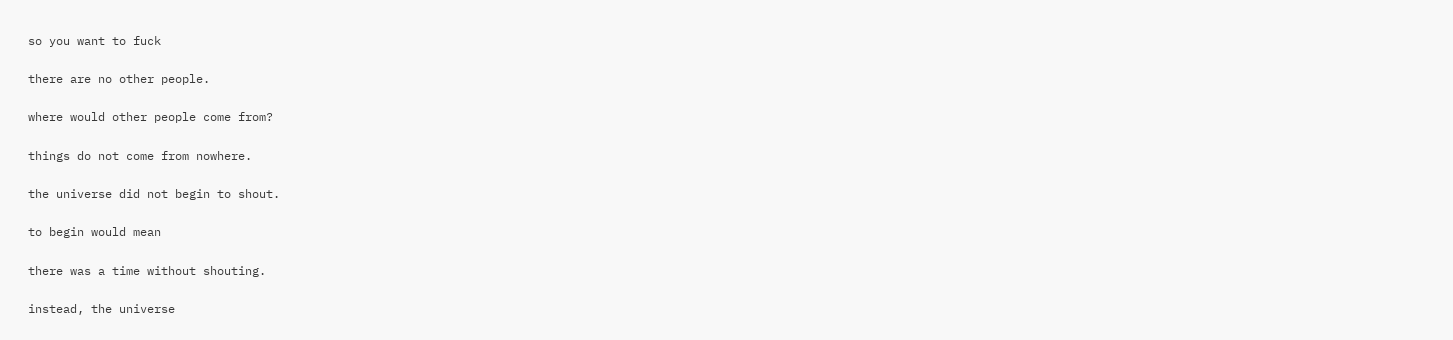so you want to fuck

there are no other people.

where would other people come from?

things do not come from nowhere.

the universe did not begin to shout.

to begin would mean

there was a time without shouting.

instead, the universe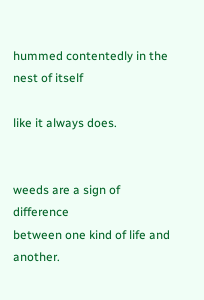hummed contentedly in the nest of itself

like it always does.


weeds are a sign of difference
between one kind of life and another.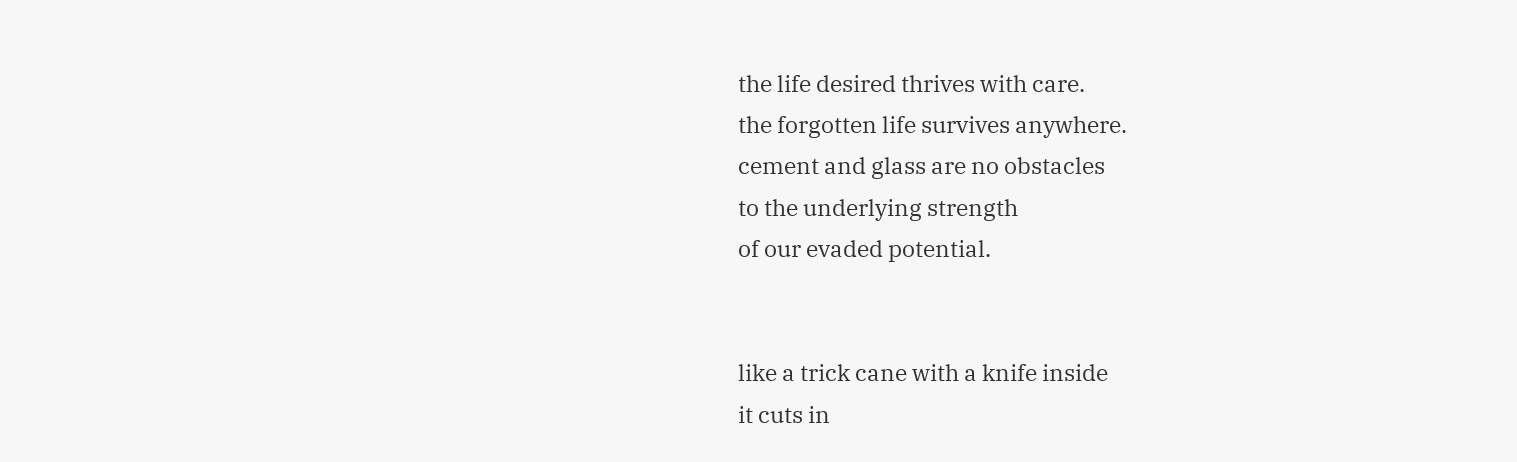the life desired thrives with care.
the forgotten life survives anywhere.
cement and glass are no obstacles
to the underlying strength
of our evaded potential.


like a trick cane with a knife inside
it cuts in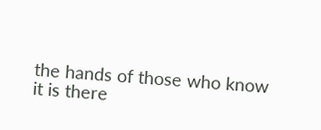the hands of those who know
it is there